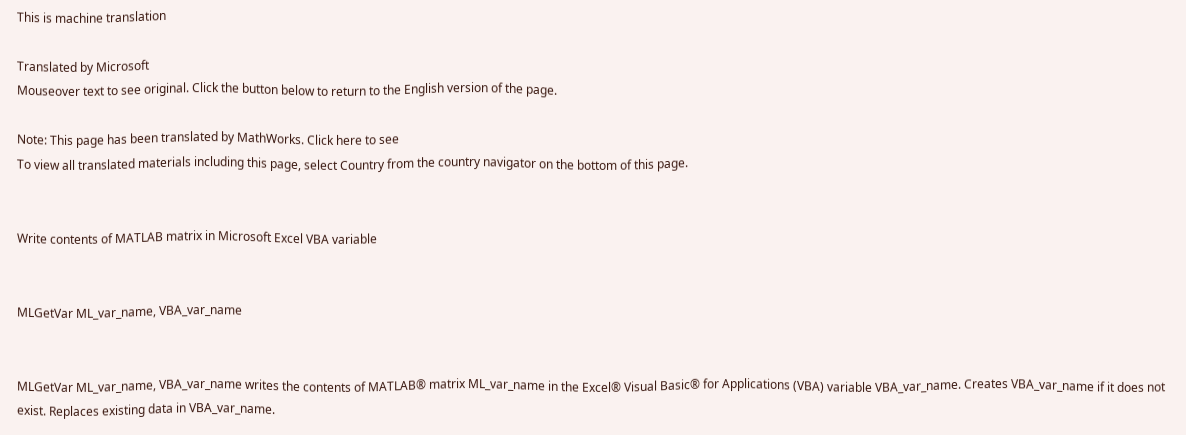This is machine translation

Translated by Microsoft
Mouseover text to see original. Click the button below to return to the English version of the page.

Note: This page has been translated by MathWorks. Click here to see
To view all translated materials including this page, select Country from the country navigator on the bottom of this page.


Write contents of MATLAB matrix in Microsoft Excel VBA variable


MLGetVar ML_var_name, VBA_var_name


MLGetVar ML_var_name, VBA_var_name writes the contents of MATLAB® matrix ML_var_name in the Excel® Visual Basic® for Applications (VBA) variable VBA_var_name. Creates VBA_var_name if it does not exist. Replaces existing data in VBA_var_name.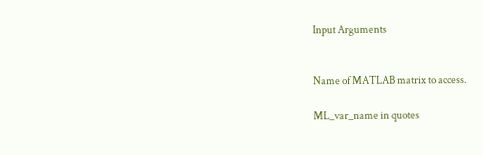Input Arguments


Name of MATLAB matrix to access.

ML_var_name in quotes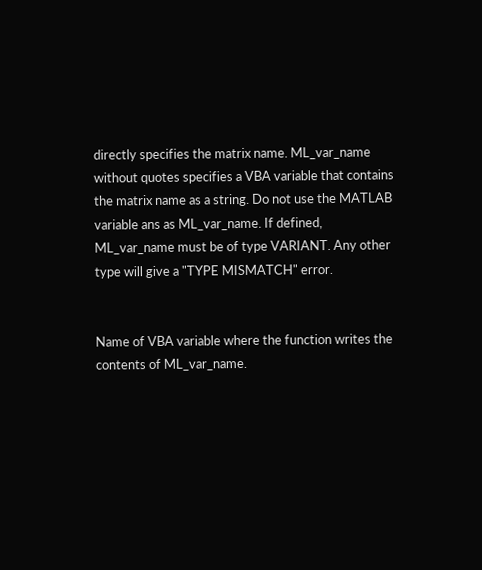directly specifies the matrix name. ML_var_name without quotes specifies a VBA variable that contains the matrix name as a string. Do not use the MATLAB variable ans as ML_var_name. If defined, ML_var_name must be of type VARIANT. Any other type will give a "TYPE MISMATCH" error.


Name of VBA variable where the function writes the contents of ML_var_name.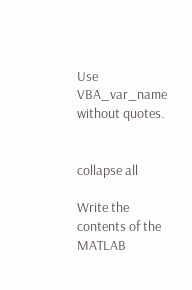Use VBA_var_name without quotes.


collapse all

Write the contents of the MATLAB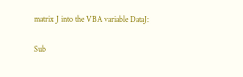matrix J into the VBA variable DataJ:

Sub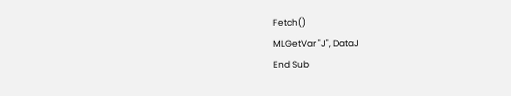Fetch()
MLGetVar "J", DataJ
End Sub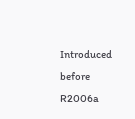Introduced before R2006a